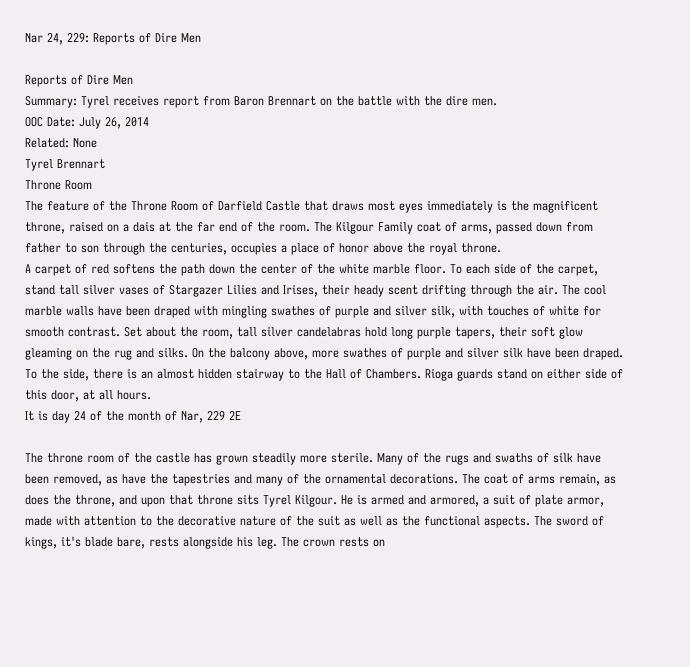Nar 24, 229: Reports of Dire Men

Reports of Dire Men
Summary: Tyrel receives report from Baron Brennart on the battle with the dire men.
OOC Date: July 26, 2014
Related: None
Tyrel Brennart
Throne Room
The feature of the Throne Room of Darfield Castle that draws most eyes immediately is the magnificent throne, raised on a dais at the far end of the room. The Kilgour Family coat of arms, passed down from father to son through the centuries, occupies a place of honor above the royal throne.
A carpet of red softens the path down the center of the white marble floor. To each side of the carpet, stand tall silver vases of Stargazer Lilies and Irises, their heady scent drifting through the air. The cool marble walls have been draped with mingling swathes of purple and silver silk, with touches of white for smooth contrast. Set about the room, tall silver candelabras hold long purple tapers, their soft glow gleaming on the rug and silks. On the balcony above, more swathes of purple and silver silk have been draped.
To the side, there is an almost hidden stairway to the Hall of Chambers. Rioga guards stand on either side of this door, at all hours.
It is day 24 of the month of Nar, 229 2E

The throne room of the castle has grown steadily more sterile. Many of the rugs and swaths of silk have been removed, as have the tapestries and many of the ornamental decorations. The coat of arms remain, as does the throne, and upon that throne sits Tyrel Kilgour. He is armed and armored, a suit of plate armor, made with attention to the decorative nature of the suit as well as the functional aspects. The sword of kings, it's blade bare, rests alongside his leg. The crown rests on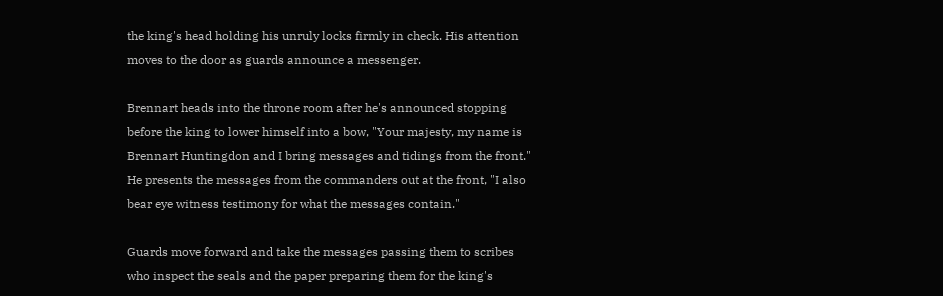the king's head holding his unruly locks firmly in check. His attention moves to the door as guards announce a messenger.

Brennart heads into the throne room after he's announced stopping before the king to lower himself into a bow, "Your majesty, my name is Brennart Huntingdon and I bring messages and tidings from the front." He presents the messages from the commanders out at the front, "I also bear eye witness testimony for what the messages contain."

Guards move forward and take the messages passing them to scribes who inspect the seals and the paper preparing them for the king's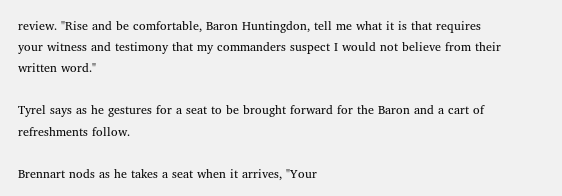review. "Rise and be comfortable, Baron Huntingdon, tell me what it is that requires your witness and testimony that my commanders suspect I would not believe from their written word."

Tyrel says as he gestures for a seat to be brought forward for the Baron and a cart of refreshments follow.

Brennart nods as he takes a seat when it arrives, "Your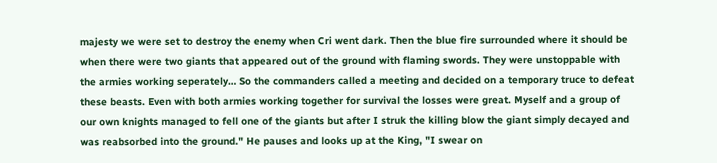majesty we were set to destroy the enemy when Cri went dark. Then the blue fire surrounded where it should be when there were two giants that appeared out of the ground with flaming swords. They were unstoppable with the armies working seperately… So the commanders called a meeting and decided on a temporary truce to defeat these beasts. Even with both armies working together for survival the losses were great. Myself and a group of our own knights managed to fell one of the giants but after I struk the killing blow the giant simply decayed and was reabsorbed into the ground." He pauses and looks up at the King, "I swear on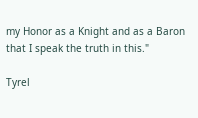my Honor as a Knight and as a Baron that I speak the truth in this."

Tyrel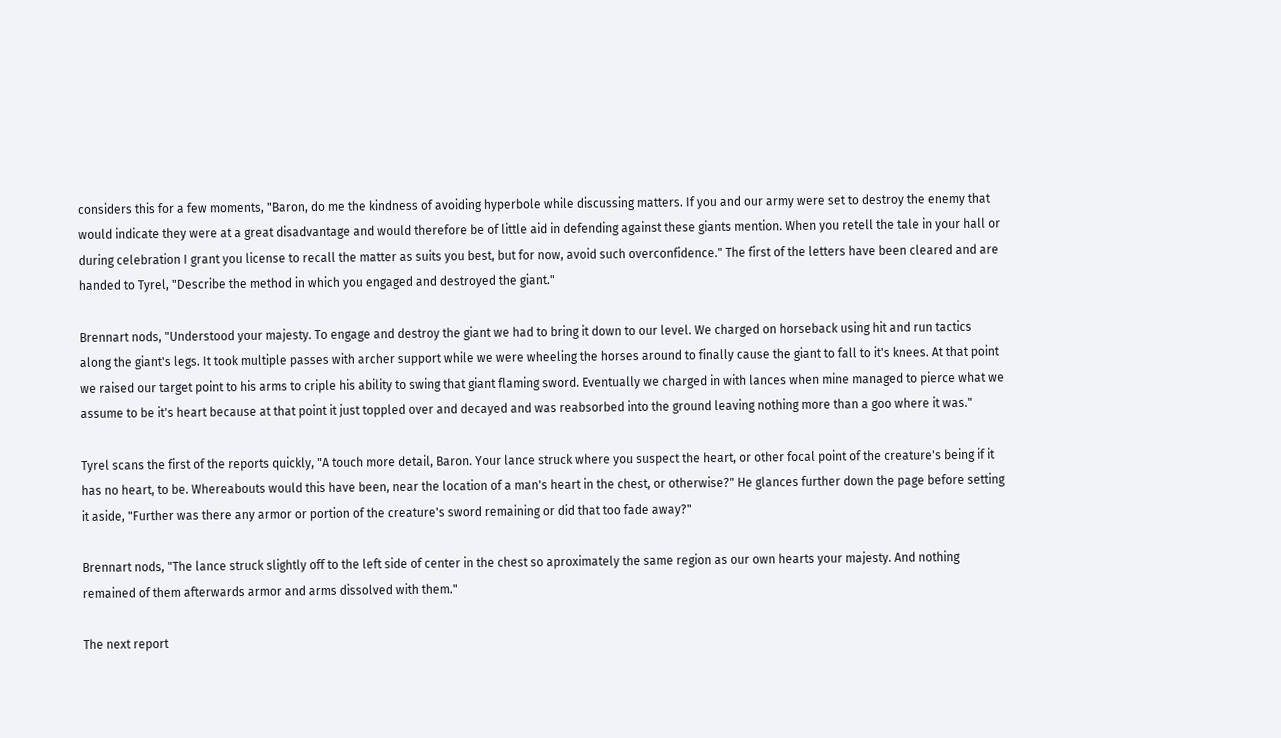considers this for a few moments, "Baron, do me the kindness of avoiding hyperbole while discussing matters. If you and our army were set to destroy the enemy that would indicate they were at a great disadvantage and would therefore be of little aid in defending against these giants mention. When you retell the tale in your hall or during celebration I grant you license to recall the matter as suits you best, but for now, avoid such overconfidence." The first of the letters have been cleared and are handed to Tyrel, "Describe the method in which you engaged and destroyed the giant."

Brennart nods, "Understood your majesty. To engage and destroy the giant we had to bring it down to our level. We charged on horseback using hit and run tactics along the giant's legs. It took multiple passes with archer support while we were wheeling the horses around to finally cause the giant to fall to it's knees. At that point we raised our target point to his arms to criple his ability to swing that giant flaming sword. Eventually we charged in with lances when mine managed to pierce what we assume to be it's heart because at that point it just toppled over and decayed and was reabsorbed into the ground leaving nothing more than a goo where it was."

Tyrel scans the first of the reports quickly, "A touch more detail, Baron. Your lance struck where you suspect the heart, or other focal point of the creature's being if it has no heart, to be. Whereabouts would this have been, near the location of a man's heart in the chest, or otherwise?" He glances further down the page before setting it aside, "Further was there any armor or portion of the creature's sword remaining or did that too fade away?"

Brennart nods, "The lance struck slightly off to the left side of center in the chest so aproximately the same region as our own hearts your majesty. And nothing remained of them afterwards armor and arms dissolved with them."

The next report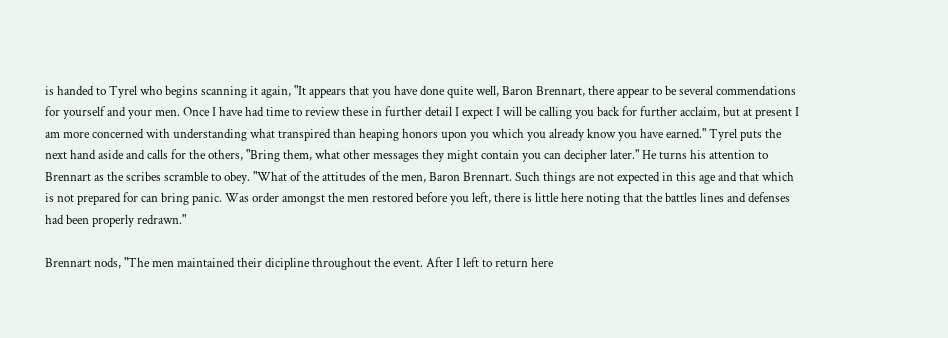is handed to Tyrel who begins scanning it again, "It appears that you have done quite well, Baron Brennart, there appear to be several commendations for yourself and your men. Once I have had time to review these in further detail I expect I will be calling you back for further acclaim, but at present I am more concerned with understanding what transpired than heaping honors upon you which you already know you have earned." Tyrel puts the next hand aside and calls for the others, "Bring them, what other messages they might contain you can decipher later." He turns his attention to Brennart as the scribes scramble to obey. "What of the attitudes of the men, Baron Brennart. Such things are not expected in this age and that which is not prepared for can bring panic. Was order amongst the men restored before you left, there is little here noting that the battles lines and defenses had been properly redrawn."

Brennart nods, "The men maintained their dicipline throughout the event. After I left to return here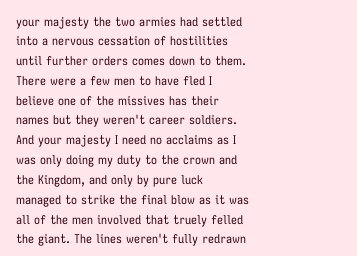your majesty the two armies had settled into a nervous cessation of hostilities until further orders comes down to them. There were a few men to have fled I believe one of the missives has their names but they weren't career soldiers. And your majesty I need no acclaims as I was only doing my duty to the crown and the Kingdom, and only by pure luck managed to strike the final blow as it was all of the men involved that truely felled the giant. The lines weren't fully redrawn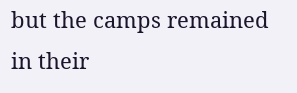but the camps remained in their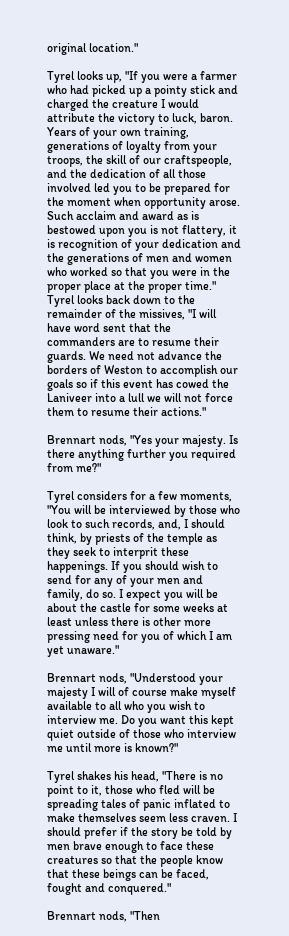original location."

Tyrel looks up, "If you were a farmer who had picked up a pointy stick and charged the creature I would attribute the victory to luck, baron. Years of your own training, generations of loyalty from your troops, the skill of our craftspeople, and the dedication of all those involved led you to be prepared for the moment when opportunity arose. Such acclaim and award as is bestowed upon you is not flattery, it is recognition of your dedication and the generations of men and women who worked so that you were in the proper place at the proper time." Tyrel looks back down to the remainder of the missives, "I will have word sent that the commanders are to resume their guards. We need not advance the borders of Weston to accomplish our goals so if this event has cowed the Laniveer into a lull we will not force them to resume their actions."

Brennart nods, "Yes your majesty. Is there anything further you required from me?"

Tyrel considers for a few moments, "You will be interviewed by those who look to such records, and, I should think, by priests of the temple as they seek to interprit these happenings. If you should wish to send for any of your men and family, do so. I expect you will be about the castle for some weeks at least unless there is other more pressing need for you of which I am yet unaware."

Brennart nods, "Understood your majesty I will of course make myself available to all who you wish to interview me. Do you want this kept quiet outside of those who interview me until more is known?"

Tyrel shakes his head, "There is no point to it, those who fled will be spreading tales of panic inflated to make themselves seem less craven. I should prefer if the story be told by men brave enough to face these creatures so that the people know that these beings can be faced, fought and conquered."

Brennart nods, "Then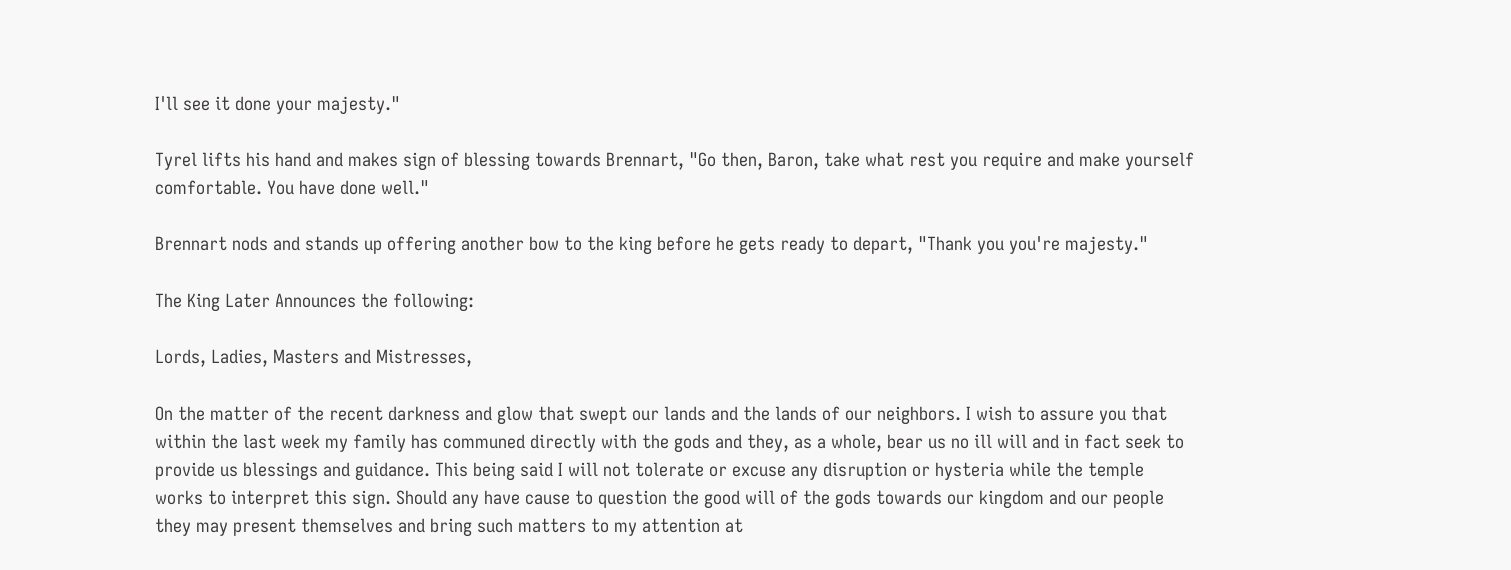I'll see it done your majesty."

Tyrel lifts his hand and makes sign of blessing towards Brennart, "Go then, Baron, take what rest you require and make yourself comfortable. You have done well."

Brennart nods and stands up offering another bow to the king before he gets ready to depart, "Thank you you're majesty."

The King Later Announces the following:

Lords, Ladies, Masters and Mistresses,

On the matter of the recent darkness and glow that swept our lands and the lands of our neighbors. I wish to assure you that within the last week my family has communed directly with the gods and they, as a whole, bear us no ill will and in fact seek to provide us blessings and guidance. This being said I will not tolerate or excuse any disruption or hysteria while the temple works to interpret this sign. Should any have cause to question the good will of the gods towards our kingdom and our people they may present themselves and bring such matters to my attention at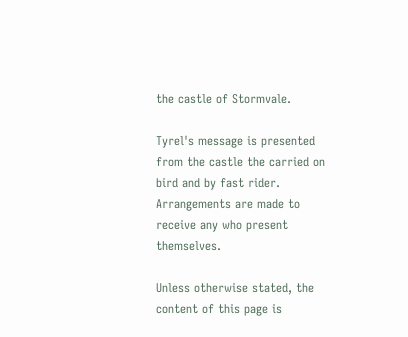the castle of Stormvale.

Tyrel's message is presented from the castle the carried on bird and by fast rider. Arrangements are made to receive any who present themselves.

Unless otherwise stated, the content of this page is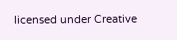licensed under Creative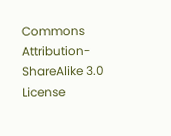Commons Attribution-ShareAlike 3.0 License